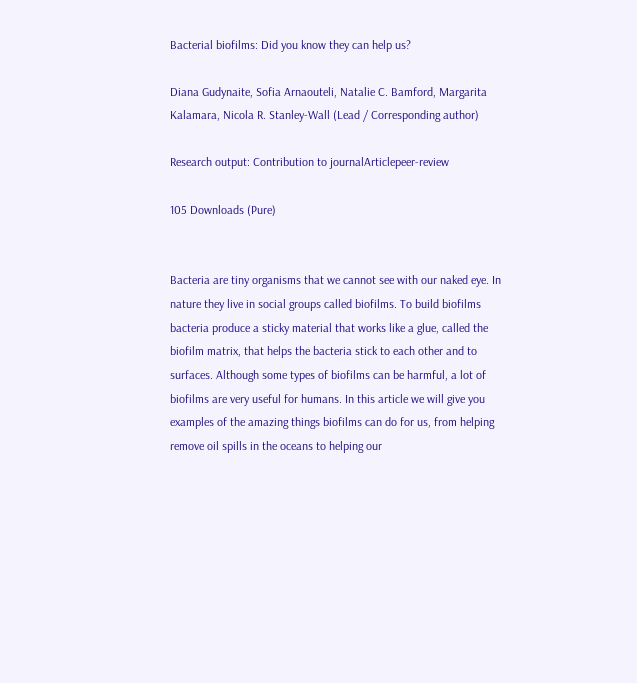Bacterial biofilms: Did you know they can help us?

Diana Gudynaite, Sofia Arnaouteli, Natalie C. Bamford, Margarita Kalamara, Nicola R. Stanley-Wall (Lead / Corresponding author)

Research output: Contribution to journalArticlepeer-review

105 Downloads (Pure)


Bacteria are tiny organisms that we cannot see with our naked eye. In nature they live in social groups called biofilms. To build biofilms bacteria produce a sticky material that works like a glue, called the biofilm matrix, that helps the bacteria stick to each other and to surfaces. Although some types of biofilms can be harmful, a lot of biofilms are very useful for humans. In this article we will give you examples of the amazing things biofilms can do for us, from helping remove oil spills in the oceans to helping our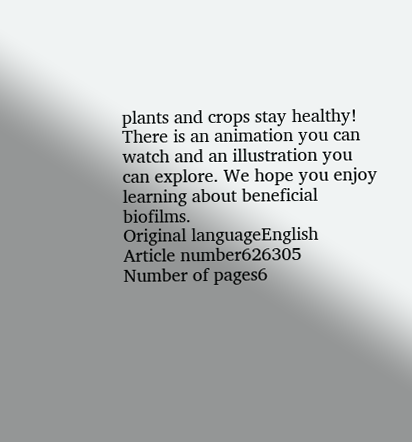plants and crops stay healthy! There is an animation you can watch and an illustration you can explore. We hope you enjoy learning about beneficial biofilms.
Original languageEnglish
Article number626305
Number of pages6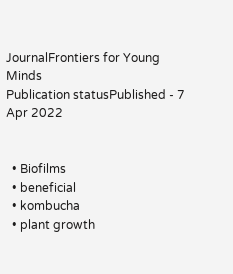JournalFrontiers for Young Minds
Publication statusPublished - 7 Apr 2022


  • Biofilms
  • beneficial
  • kombucha
  • plant growth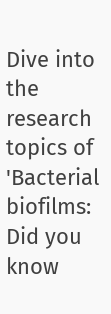Dive into the research topics of 'Bacterial biofilms: Did you know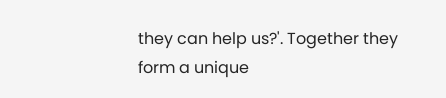they can help us?'. Together they form a unique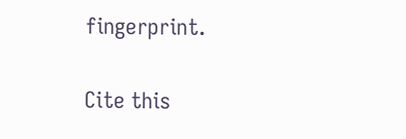fingerprint.

Cite this